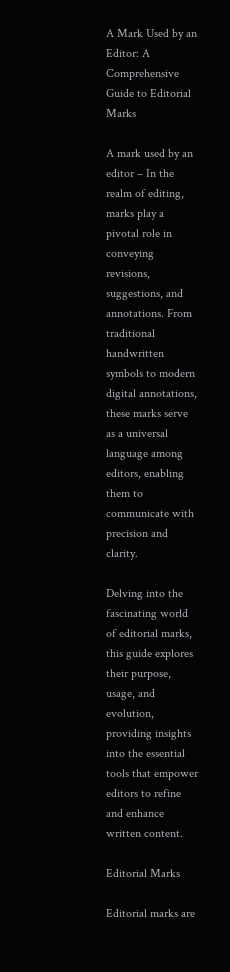A Mark Used by an Editor: A Comprehensive Guide to Editorial Marks

A mark used by an editor – In the realm of editing, marks play a pivotal role in conveying revisions, suggestions, and annotations. From traditional handwritten symbols to modern digital annotations, these marks serve as a universal language among editors, enabling them to communicate with precision and clarity.

Delving into the fascinating world of editorial marks, this guide explores their purpose, usage, and evolution, providing insights into the essential tools that empower editors to refine and enhance written content.

Editorial Marks

Editorial marks are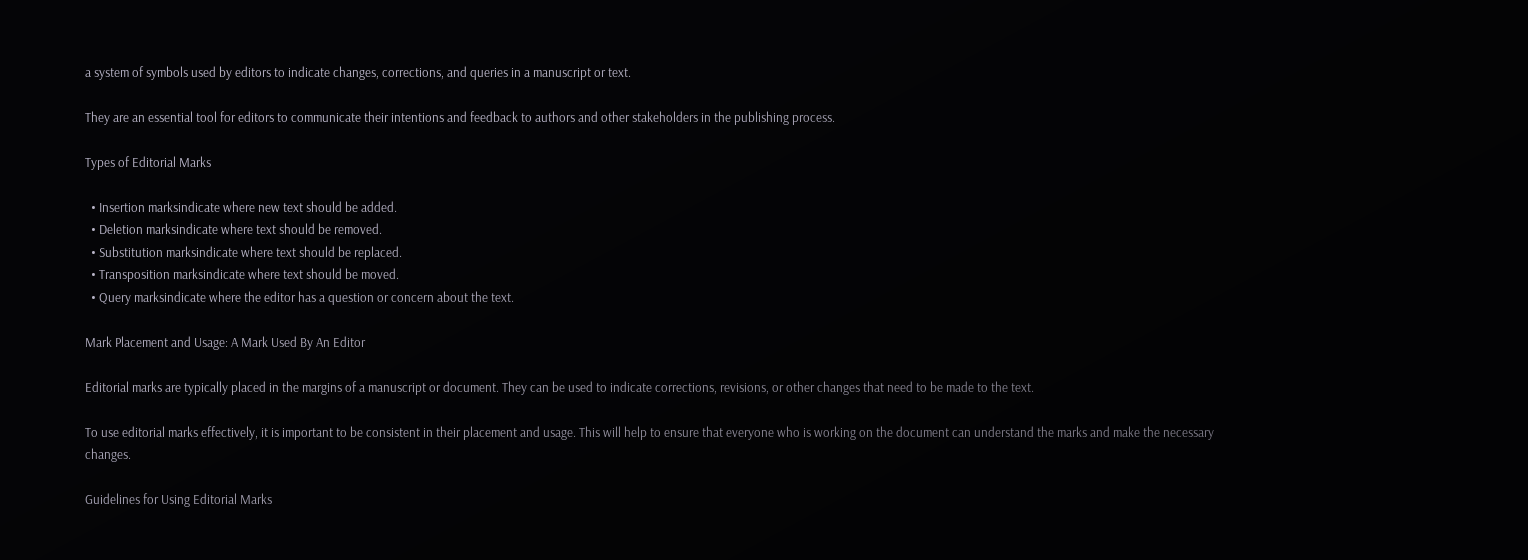a system of symbols used by editors to indicate changes, corrections, and queries in a manuscript or text.

They are an essential tool for editors to communicate their intentions and feedback to authors and other stakeholders in the publishing process.

Types of Editorial Marks

  • Insertion marksindicate where new text should be added.
  • Deletion marksindicate where text should be removed.
  • Substitution marksindicate where text should be replaced.
  • Transposition marksindicate where text should be moved.
  • Query marksindicate where the editor has a question or concern about the text.

Mark Placement and Usage: A Mark Used By An Editor

Editorial marks are typically placed in the margins of a manuscript or document. They can be used to indicate corrections, revisions, or other changes that need to be made to the text.

To use editorial marks effectively, it is important to be consistent in their placement and usage. This will help to ensure that everyone who is working on the document can understand the marks and make the necessary changes.

Guidelines for Using Editorial Marks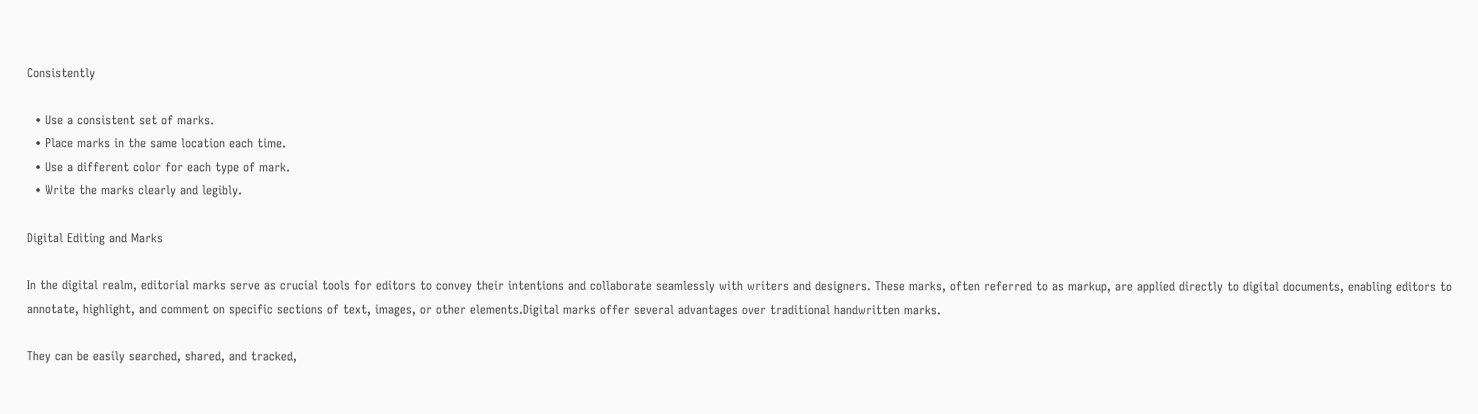Consistently

  • Use a consistent set of marks.
  • Place marks in the same location each time.
  • Use a different color for each type of mark.
  • Write the marks clearly and legibly.

Digital Editing and Marks

In the digital realm, editorial marks serve as crucial tools for editors to convey their intentions and collaborate seamlessly with writers and designers. These marks, often referred to as markup, are applied directly to digital documents, enabling editors to annotate, highlight, and comment on specific sections of text, images, or other elements.Digital marks offer several advantages over traditional handwritten marks.

They can be easily searched, shared, and tracked,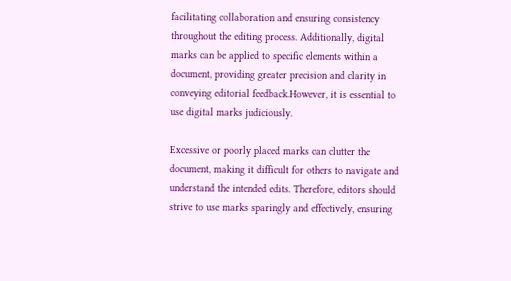facilitating collaboration and ensuring consistency throughout the editing process. Additionally, digital marks can be applied to specific elements within a document, providing greater precision and clarity in conveying editorial feedback.However, it is essential to use digital marks judiciously.

Excessive or poorly placed marks can clutter the document, making it difficult for others to navigate and understand the intended edits. Therefore, editors should strive to use marks sparingly and effectively, ensuring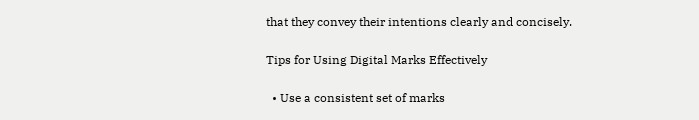that they convey their intentions clearly and concisely.

Tips for Using Digital Marks Effectively

  • Use a consistent set of marks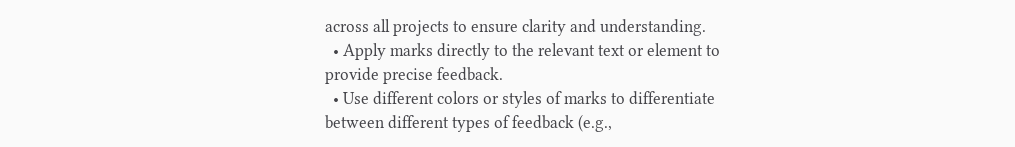across all projects to ensure clarity and understanding.
  • Apply marks directly to the relevant text or element to provide precise feedback.
  • Use different colors or styles of marks to differentiate between different types of feedback (e.g.,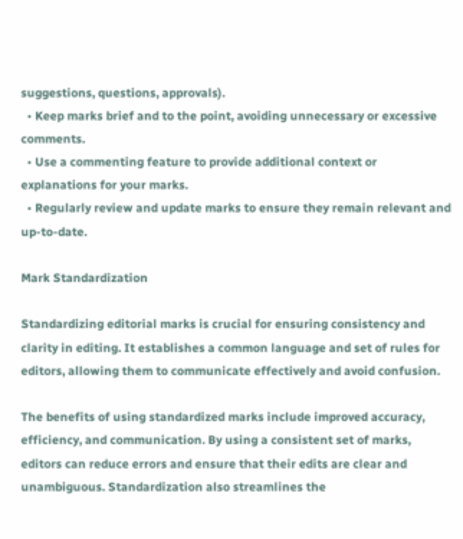suggestions, questions, approvals).
  • Keep marks brief and to the point, avoiding unnecessary or excessive comments.
  • Use a commenting feature to provide additional context or explanations for your marks.
  • Regularly review and update marks to ensure they remain relevant and up-to-date.

Mark Standardization

Standardizing editorial marks is crucial for ensuring consistency and clarity in editing. It establishes a common language and set of rules for editors, allowing them to communicate effectively and avoid confusion.

The benefits of using standardized marks include improved accuracy, efficiency, and communication. By using a consistent set of marks, editors can reduce errors and ensure that their edits are clear and unambiguous. Standardization also streamlines the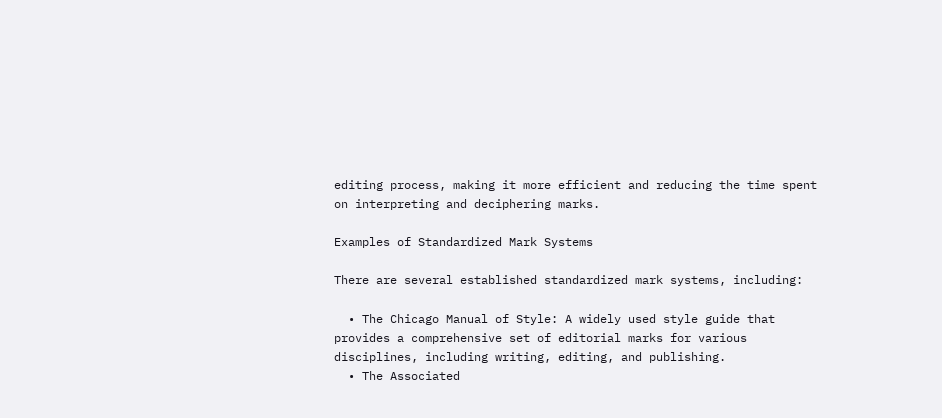editing process, making it more efficient and reducing the time spent on interpreting and deciphering marks.

Examples of Standardized Mark Systems

There are several established standardized mark systems, including:

  • The Chicago Manual of Style: A widely used style guide that provides a comprehensive set of editorial marks for various disciplines, including writing, editing, and publishing.
  • The Associated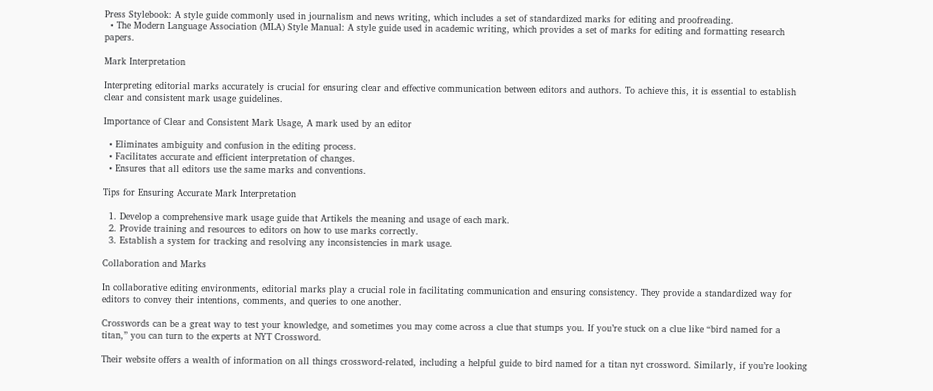Press Stylebook: A style guide commonly used in journalism and news writing, which includes a set of standardized marks for editing and proofreading.
  • The Modern Language Association (MLA) Style Manual: A style guide used in academic writing, which provides a set of marks for editing and formatting research papers.

Mark Interpretation

Interpreting editorial marks accurately is crucial for ensuring clear and effective communication between editors and authors. To achieve this, it is essential to establish clear and consistent mark usage guidelines.

Importance of Clear and Consistent Mark Usage, A mark used by an editor

  • Eliminates ambiguity and confusion in the editing process.
  • Facilitates accurate and efficient interpretation of changes.
  • Ensures that all editors use the same marks and conventions.

Tips for Ensuring Accurate Mark Interpretation

  1. Develop a comprehensive mark usage guide that Artikels the meaning and usage of each mark.
  2. Provide training and resources to editors on how to use marks correctly.
  3. Establish a system for tracking and resolving any inconsistencies in mark usage.

Collaboration and Marks

In collaborative editing environments, editorial marks play a crucial role in facilitating communication and ensuring consistency. They provide a standardized way for editors to convey their intentions, comments, and queries to one another.

Crosswords can be a great way to test your knowledge, and sometimes you may come across a clue that stumps you. If you’re stuck on a clue like “bird named for a titan,” you can turn to the experts at NYT Crossword.

Their website offers a wealth of information on all things crossword-related, including a helpful guide to bird named for a titan nyt crossword. Similarly, if you’re looking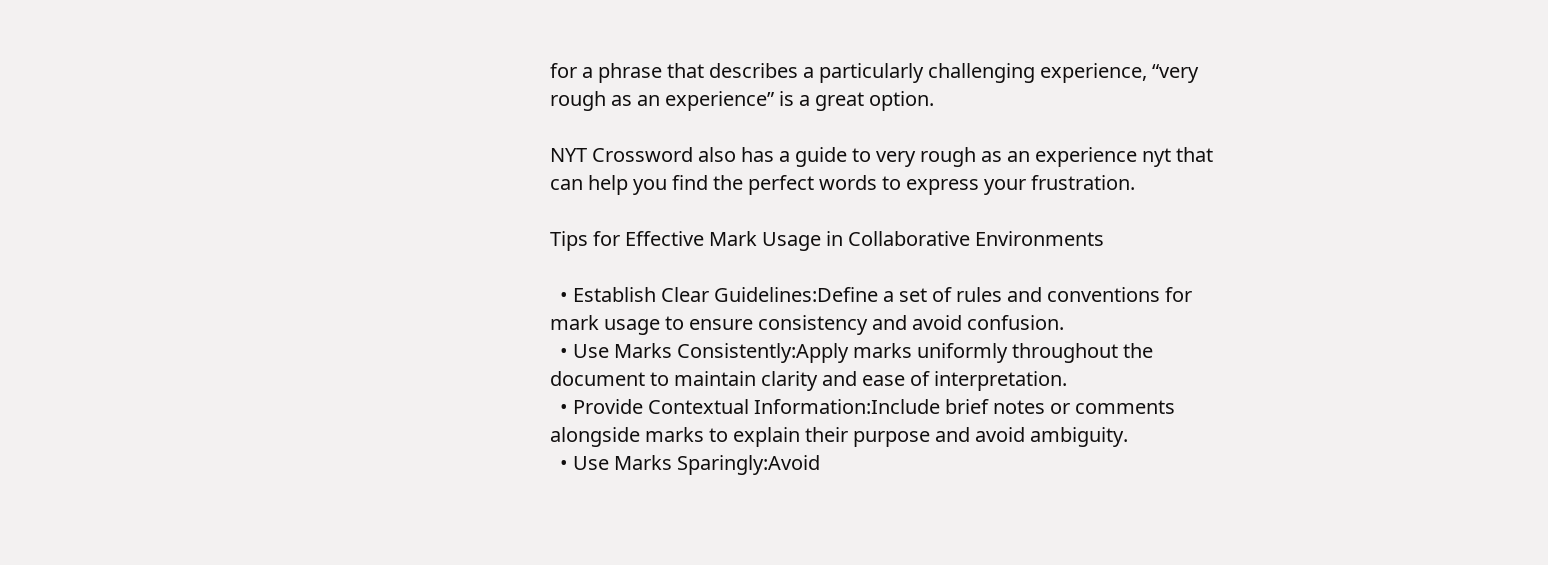for a phrase that describes a particularly challenging experience, “very rough as an experience” is a great option.

NYT Crossword also has a guide to very rough as an experience nyt that can help you find the perfect words to express your frustration.

Tips for Effective Mark Usage in Collaborative Environments

  • Establish Clear Guidelines:Define a set of rules and conventions for mark usage to ensure consistency and avoid confusion.
  • Use Marks Consistently:Apply marks uniformly throughout the document to maintain clarity and ease of interpretation.
  • Provide Contextual Information:Include brief notes or comments alongside marks to explain their purpose and avoid ambiguity.
  • Use Marks Sparingly:Avoid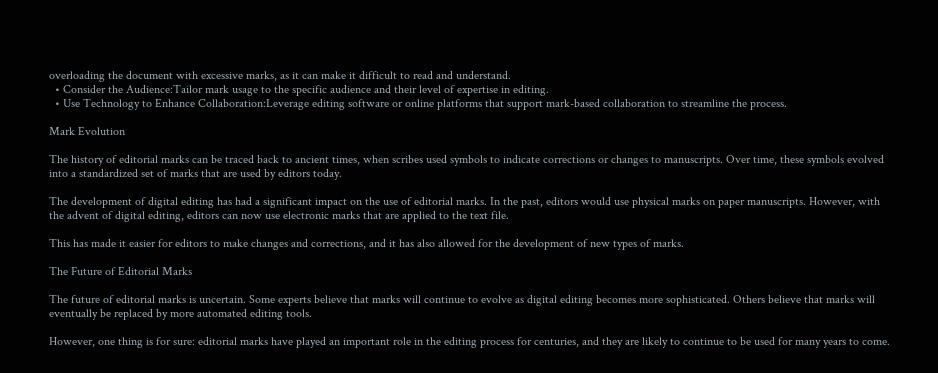overloading the document with excessive marks, as it can make it difficult to read and understand.
  • Consider the Audience:Tailor mark usage to the specific audience and their level of expertise in editing.
  • Use Technology to Enhance Collaboration:Leverage editing software or online platforms that support mark-based collaboration to streamline the process.

Mark Evolution

The history of editorial marks can be traced back to ancient times, when scribes used symbols to indicate corrections or changes to manuscripts. Over time, these symbols evolved into a standardized set of marks that are used by editors today.

The development of digital editing has had a significant impact on the use of editorial marks. In the past, editors would use physical marks on paper manuscripts. However, with the advent of digital editing, editors can now use electronic marks that are applied to the text file.

This has made it easier for editors to make changes and corrections, and it has also allowed for the development of new types of marks.

The Future of Editorial Marks

The future of editorial marks is uncertain. Some experts believe that marks will continue to evolve as digital editing becomes more sophisticated. Others believe that marks will eventually be replaced by more automated editing tools.

However, one thing is for sure: editorial marks have played an important role in the editing process for centuries, and they are likely to continue to be used for many years to come.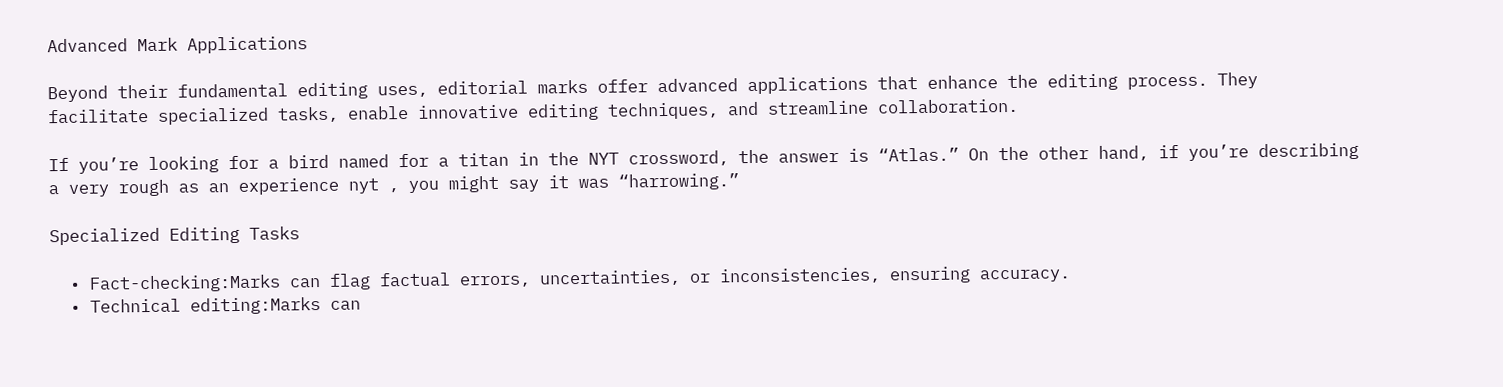Advanced Mark Applications

Beyond their fundamental editing uses, editorial marks offer advanced applications that enhance the editing process. They facilitate specialized tasks, enable innovative editing techniques, and streamline collaboration.

If you’re looking for a bird named for a titan in the NYT crossword, the answer is “Atlas.” On the other hand, if you’re describing a very rough as an experience nyt , you might say it was “harrowing.”

Specialized Editing Tasks

  • Fact-checking:Marks can flag factual errors, uncertainties, or inconsistencies, ensuring accuracy.
  • Technical editing:Marks can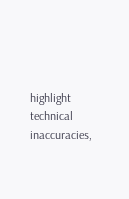highlight technical inaccuracies,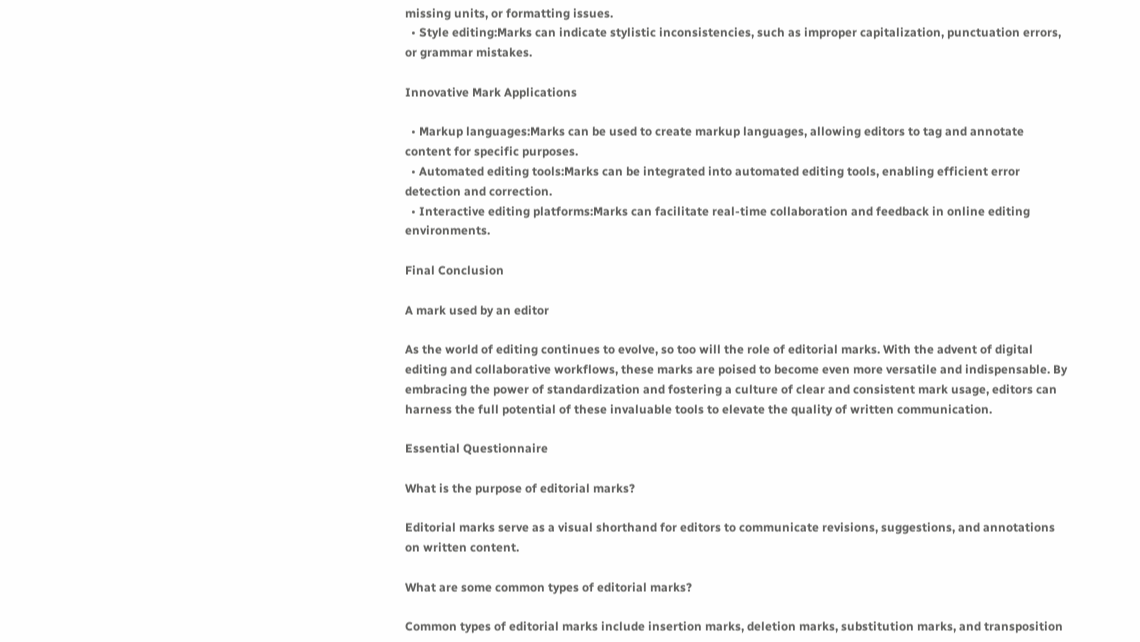missing units, or formatting issues.
  • Style editing:Marks can indicate stylistic inconsistencies, such as improper capitalization, punctuation errors, or grammar mistakes.

Innovative Mark Applications

  • Markup languages:Marks can be used to create markup languages, allowing editors to tag and annotate content for specific purposes.
  • Automated editing tools:Marks can be integrated into automated editing tools, enabling efficient error detection and correction.
  • Interactive editing platforms:Marks can facilitate real-time collaboration and feedback in online editing environments.

Final Conclusion

A mark used by an editor

As the world of editing continues to evolve, so too will the role of editorial marks. With the advent of digital editing and collaborative workflows, these marks are poised to become even more versatile and indispensable. By embracing the power of standardization and fostering a culture of clear and consistent mark usage, editors can harness the full potential of these invaluable tools to elevate the quality of written communication.

Essential Questionnaire

What is the purpose of editorial marks?

Editorial marks serve as a visual shorthand for editors to communicate revisions, suggestions, and annotations on written content.

What are some common types of editorial marks?

Common types of editorial marks include insertion marks, deletion marks, substitution marks, and transposition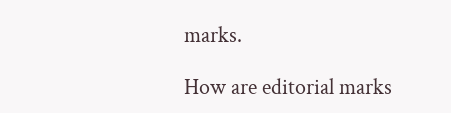marks.

How are editorial marks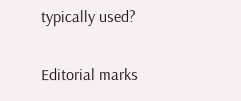typically used?

Editorial marks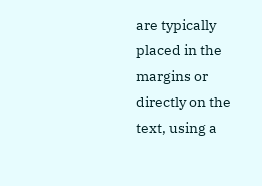are typically placed in the margins or directly on the text, using a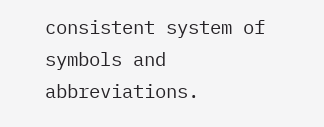consistent system of symbols and abbreviations.